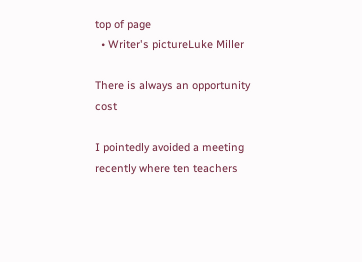top of page
  • Writer's pictureLuke Miller

There is always an opportunity cost

I pointedly avoided a meeting recently where ten teachers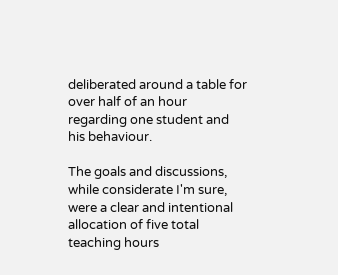deliberated around a table for over half of an hour regarding one student and his behaviour.

The goals and discussions, while considerate I'm sure, were a clear and intentional allocation of five total teaching hours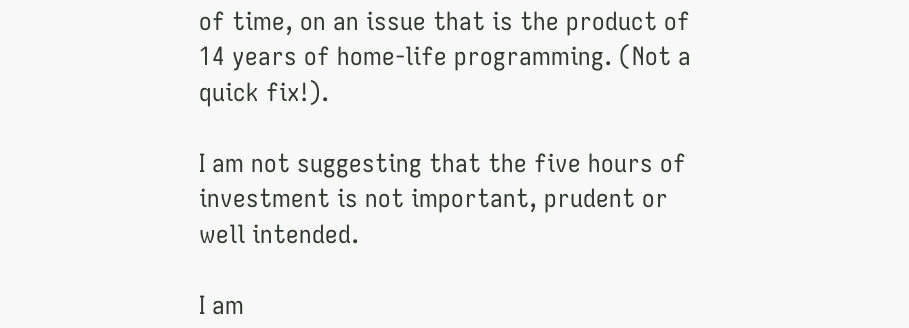of time, on an issue that is the product of 14 years of home-life programming. (Not a quick fix!).

I am not suggesting that the five hours of investment is not important, prudent or well intended.

I am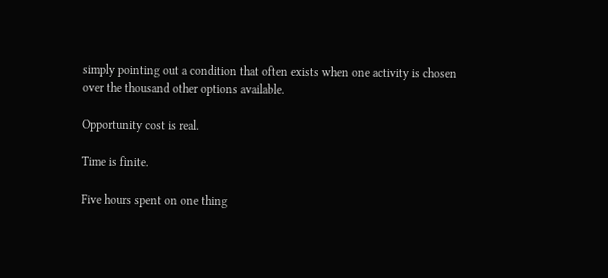simply pointing out a condition that often exists when one activity is chosen over the thousand other options available.

Opportunity cost is real.

Time is finite.

Five hours spent on one thing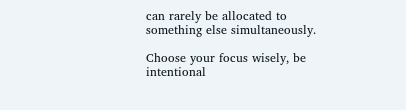can rarely be allocated to something else simultaneously.

Choose your focus wisely, be intentional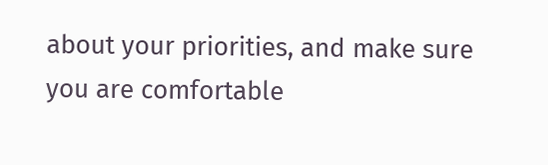about your priorities, and make sure you are comfortable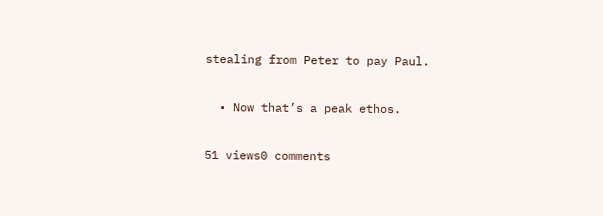stealing from Peter to pay Paul.

  • Now that’s a peak ethos.

51 views0 comments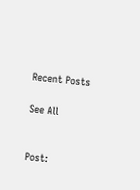Recent Posts

See All


Post: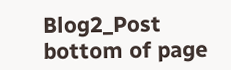Blog2_Post
bottom of page